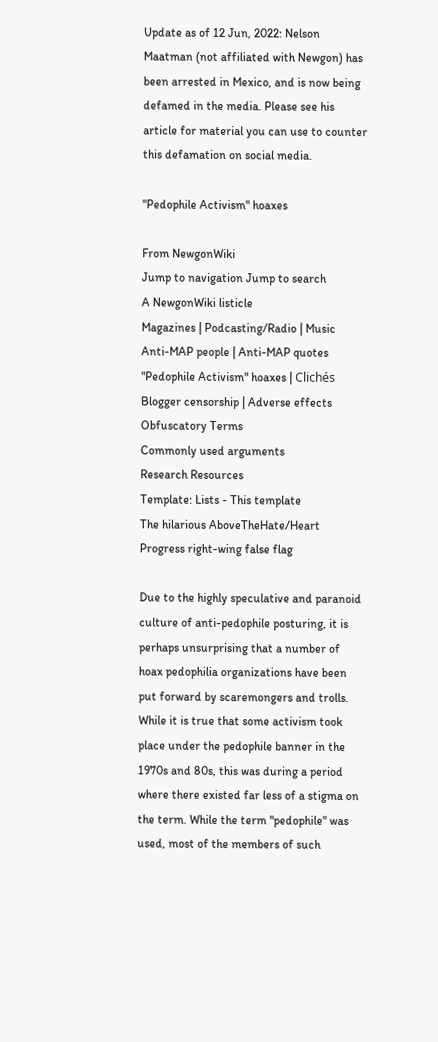Update as of 12 Jun, 2022: Nelson Maatman (not affiliated with Newgon) has been arrested in Mexico, and is now being defamed in the media. Please see his article for material you can use to counter this defamation on social media.

"Pedophile Activism" hoaxes

From NewgonWiki
Jump to navigation Jump to search
A NewgonWiki listicle
Magazines | Podcasting/Radio | Music
Anti-MAP people | Anti-MAP quotes
"Pedophile Activism" hoaxes | Clichés
Blogger censorship | Adverse effects
Obfuscatory Terms
Commonly used arguments
Research Resources
Template: Lists - This template
The hilarious AboveTheHate/Heart Progress right-wing false flag

Due to the highly speculative and paranoid culture of anti-pedophile posturing, it is perhaps unsurprising that a number of hoax pedophilia organizations have been put forward by scaremongers and trolls. While it is true that some activism took place under the pedophile banner in the 1970s and 80s, this was during a period where there existed far less of a stigma on the term. While the term "pedophile" was used, most of the members of such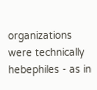organizations were technically hebephiles - as in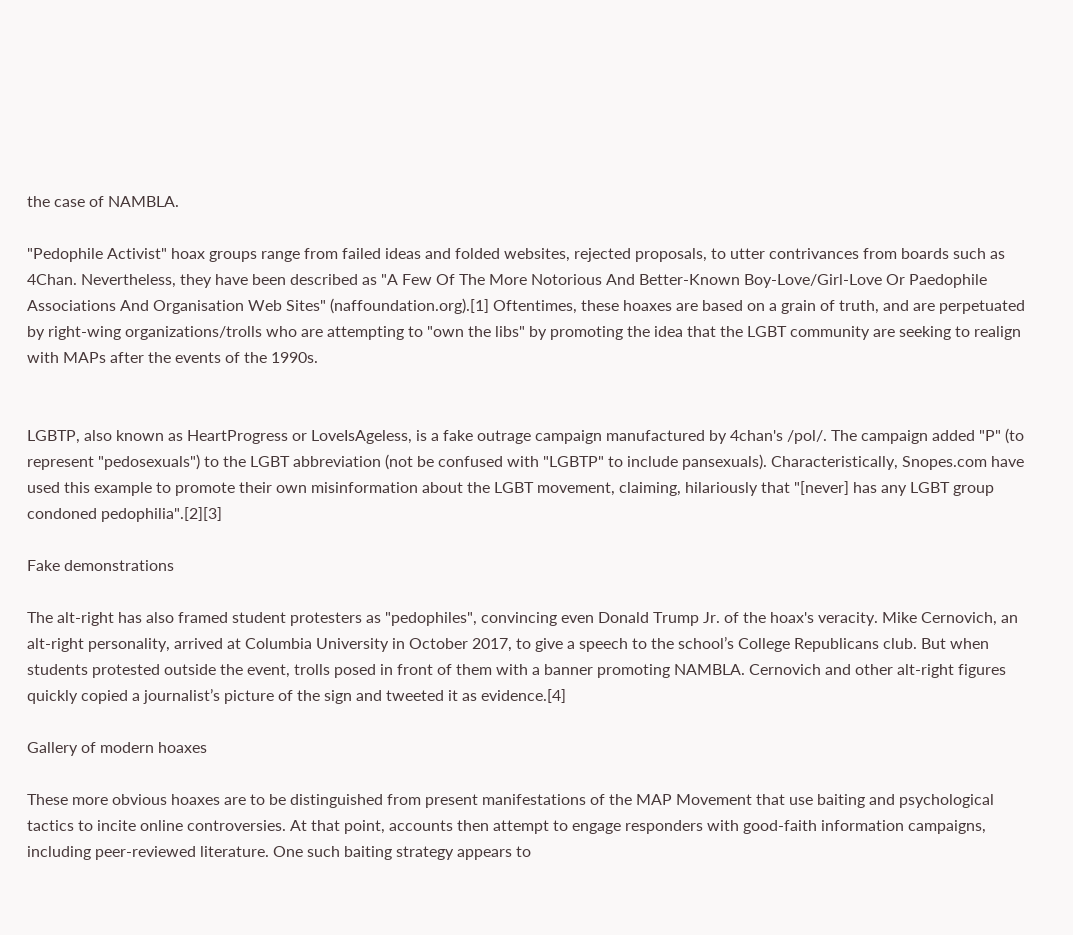the case of NAMBLA.

"Pedophile Activist" hoax groups range from failed ideas and folded websites, rejected proposals, to utter contrivances from boards such as 4Chan. Nevertheless, they have been described as "A Few Of The More Notorious And Better-Known Boy-Love/Girl-Love Or Paedophile Associations And Organisation Web Sites" (naffoundation.org).[1] Oftentimes, these hoaxes are based on a grain of truth, and are perpetuated by right-wing organizations/trolls who are attempting to "own the libs" by promoting the idea that the LGBT community are seeking to realign with MAPs after the events of the 1990s.


LGBTP, also known as HeartProgress or LoveIsAgeless, is a fake outrage campaign manufactured by 4chan's /pol/. The campaign added "P" (to represent "pedosexuals") to the LGBT abbreviation (not be confused with "LGBTP" to include pansexuals). Characteristically, Snopes.com have used this example to promote their own misinformation about the LGBT movement, claiming, hilariously that "[never] has any LGBT group condoned pedophilia".[2][3]

Fake demonstrations

The alt-right has also framed student protesters as "pedophiles", convincing even Donald Trump Jr. of the hoax's veracity. Mike Cernovich, an alt-right personality, arrived at Columbia University in October 2017, to give a speech to the school’s College Republicans club. But when students protested outside the event, trolls posed in front of them with a banner promoting NAMBLA. Cernovich and other alt-right figures quickly copied a journalist’s picture of the sign and tweeted it as evidence.[4]

Gallery of modern hoaxes

These more obvious hoaxes are to be distinguished from present manifestations of the MAP Movement that use baiting and psychological tactics to incite online controversies. At that point, accounts then attempt to engage responders with good-faith information campaigns, including peer-reviewed literature. One such baiting strategy appears to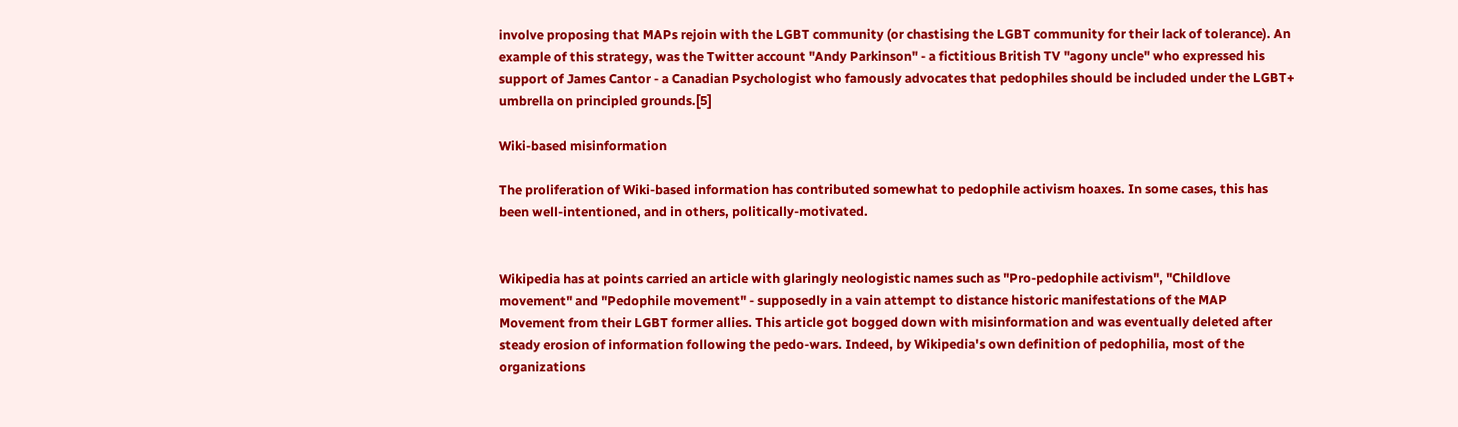involve proposing that MAPs rejoin with the LGBT community (or chastising the LGBT community for their lack of tolerance). An example of this strategy, was the Twitter account "Andy Parkinson" - a fictitious British TV "agony uncle" who expressed his support of James Cantor - a Canadian Psychologist who famously advocates that pedophiles should be included under the LGBT+ umbrella on principled grounds.[5]

Wiki-based misinformation

The proliferation of Wiki-based information has contributed somewhat to pedophile activism hoaxes. In some cases, this has been well-intentioned, and in others, politically-motivated.


Wikipedia has at points carried an article with glaringly neologistic names such as "Pro-pedophile activism", "Childlove movement" and "Pedophile movement" - supposedly in a vain attempt to distance historic manifestations of the MAP Movement from their LGBT former allies. This article got bogged down with misinformation and was eventually deleted after steady erosion of information following the pedo-wars. Indeed, by Wikipedia's own definition of pedophilia, most of the organizations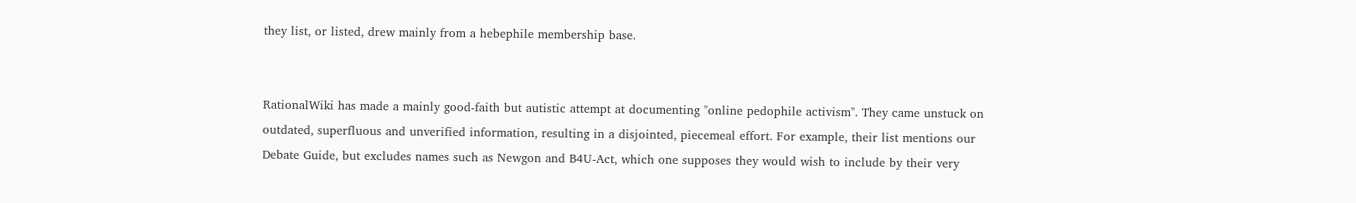they list, or listed, drew mainly from a hebephile membership base.


RationalWiki has made a mainly good-faith but autistic attempt at documenting "online pedophile activism". They came unstuck on outdated, superfluous and unverified information, resulting in a disjointed, piecemeal effort. For example, their list mentions our Debate Guide, but excludes names such as Newgon and B4U-Act, which one supposes they would wish to include by their very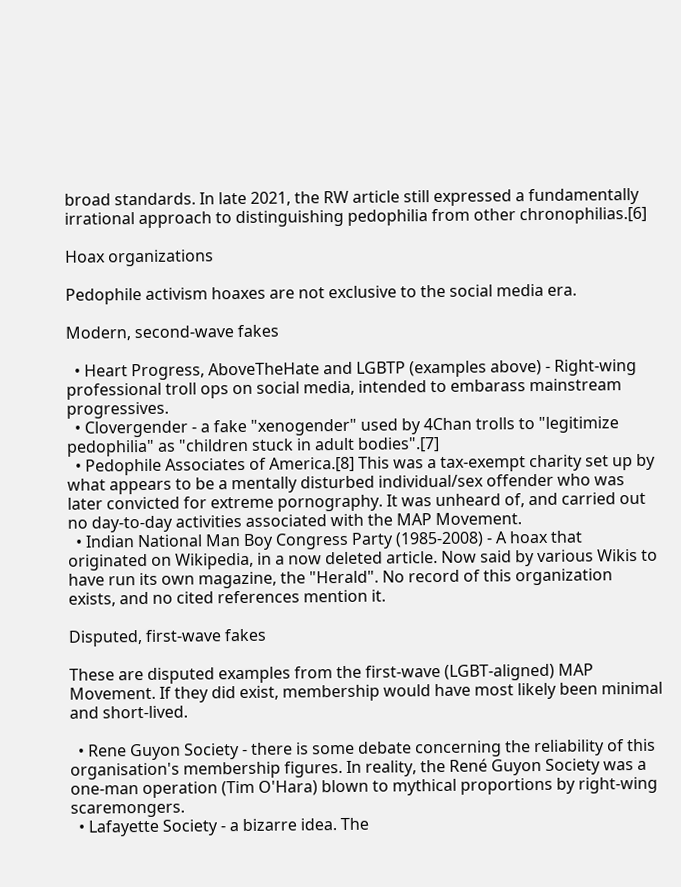broad standards. In late 2021, the RW article still expressed a fundamentally irrational approach to distinguishing pedophilia from other chronophilias.[6]

Hoax organizations

Pedophile activism hoaxes are not exclusive to the social media era.

Modern, second-wave fakes

  • Heart Progress, AboveTheHate and LGBTP (examples above) - Right-wing professional troll ops on social media, intended to embarass mainstream progressives.
  • Clovergender - a fake "xenogender" used by 4Chan trolls to "legitimize pedophilia" as "children stuck in adult bodies".[7]
  • Pedophile Associates of America.[8] This was a tax-exempt charity set up by what appears to be a mentally disturbed individual/sex offender who was later convicted for extreme pornography. It was unheard of, and carried out no day-to-day activities associated with the MAP Movement.
  • Indian National Man Boy Congress Party (1985-2008) - A hoax that originated on Wikipedia, in a now deleted article. Now said by various Wikis to have run its own magazine, the "Herald". No record of this organization exists, and no cited references mention it.

Disputed, first-wave fakes

These are disputed examples from the first-wave (LGBT-aligned) MAP Movement. If they did exist, membership would have most likely been minimal and short-lived.

  • Rene Guyon Society - there is some debate concerning the reliability of this organisation's membership figures. In reality, the René Guyon Society was a one-man operation (Tim O'Hara) blown to mythical proportions by right-wing scaremongers.
  • Lafayette Society - a bizarre idea. The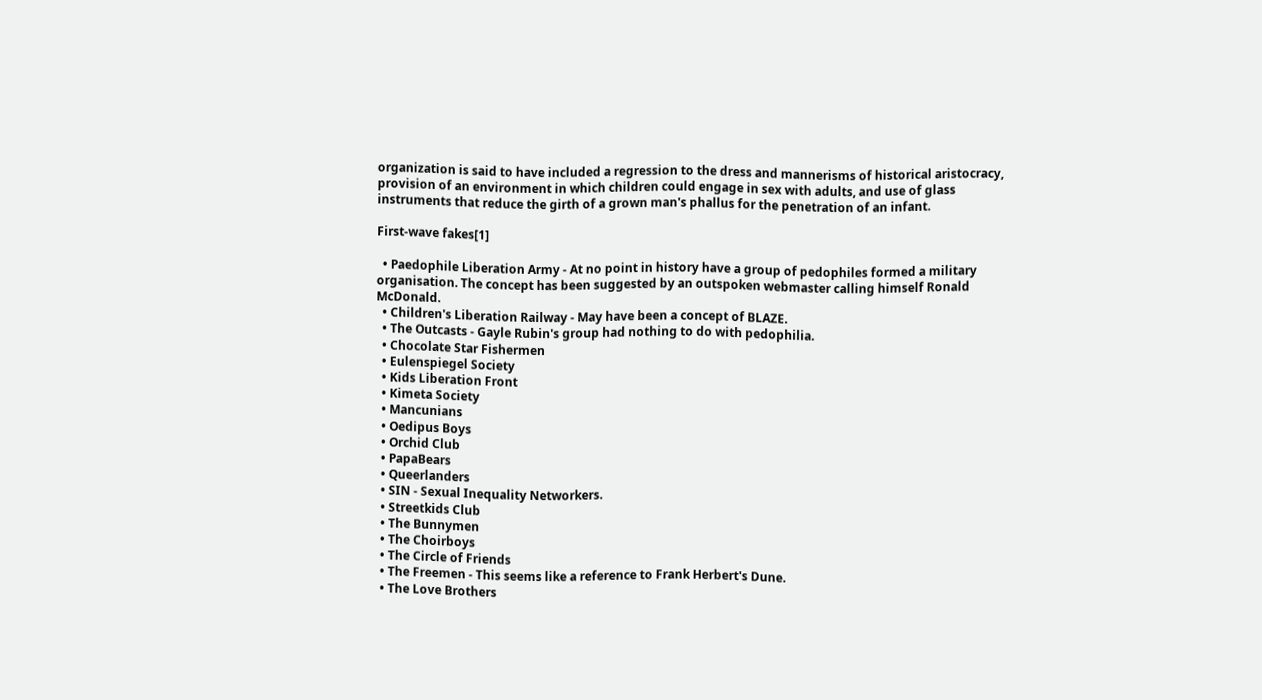organization is said to have included a regression to the dress and mannerisms of historical aristocracy, provision of an environment in which children could engage in sex with adults, and use of glass instruments that reduce the girth of a grown man's phallus for the penetration of an infant.

First-wave fakes[1]

  • Paedophile Liberation Army - At no point in history have a group of pedophiles formed a military organisation. The concept has been suggested by an outspoken webmaster calling himself Ronald McDonald.
  • Children's Liberation Railway - May have been a concept of BLAZE.
  • The Outcasts - Gayle Rubin's group had nothing to do with pedophilia.
  • Chocolate Star Fishermen
  • Eulenspiegel Society
  • Kids Liberation Front
  • Kimeta Society
  • Mancunians
  • Oedipus Boys
  • Orchid Club
  • PapaBears
  • Queerlanders
  • SIN - Sexual Inequality Networkers.
  • Streetkids Club
  • The Bunnymen
  • The Choirboys
  • The Circle of Friends
  • The Freemen - This seems like a reference to Frank Herbert's Dune.
  • The Love Brothers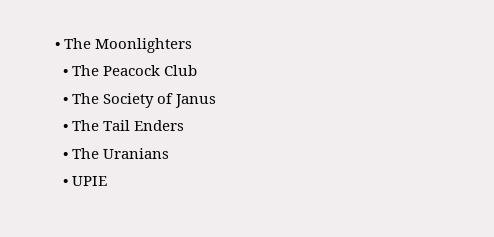• The Moonlighters
  • The Peacock Club
  • The Society of Janus
  • The Tail Enders
  • The Uranians
  • UPIE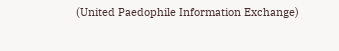(United Paedophile Information Exchange)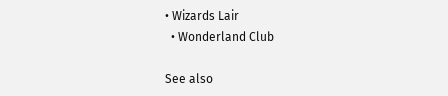• Wizards Lair
  • Wonderland Club

See also